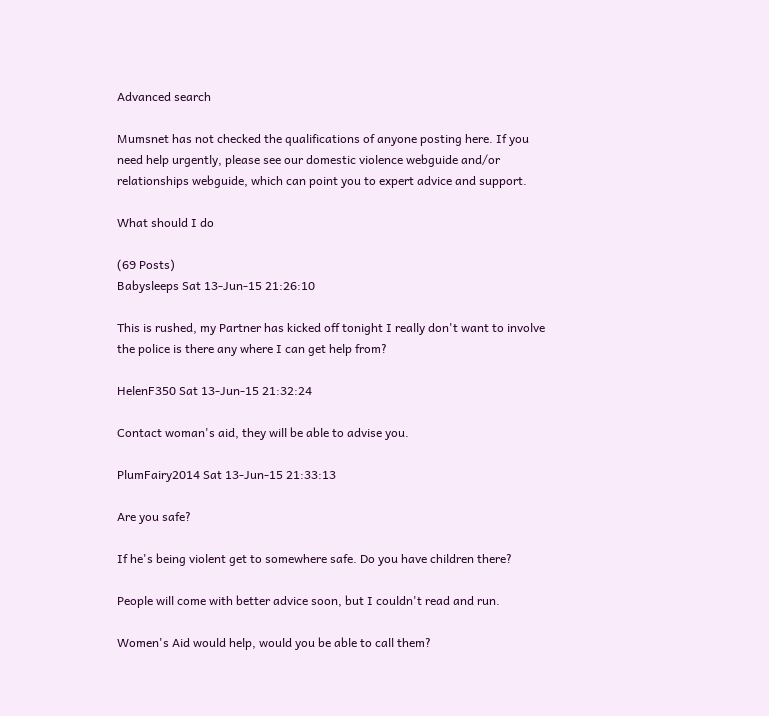Advanced search

Mumsnet has not checked the qualifications of anyone posting here. If you need help urgently, please see our domestic violence webguide and/or relationships webguide, which can point you to expert advice and support.

What should I do

(69 Posts)
Babysleeps Sat 13-Jun-15 21:26:10

This is rushed, my Partner has kicked off tonight I really don't want to involve the police is there any where I can get help from?

HelenF350 Sat 13-Jun-15 21:32:24

Contact woman's aid, they will be able to advise you.

PlumFairy2014 Sat 13-Jun-15 21:33:13

Are you safe?

If he's being violent get to somewhere safe. Do you have children there?

People will come with better advice soon, but I couldn't read and run.

Women's Aid would help, would you be able to call them?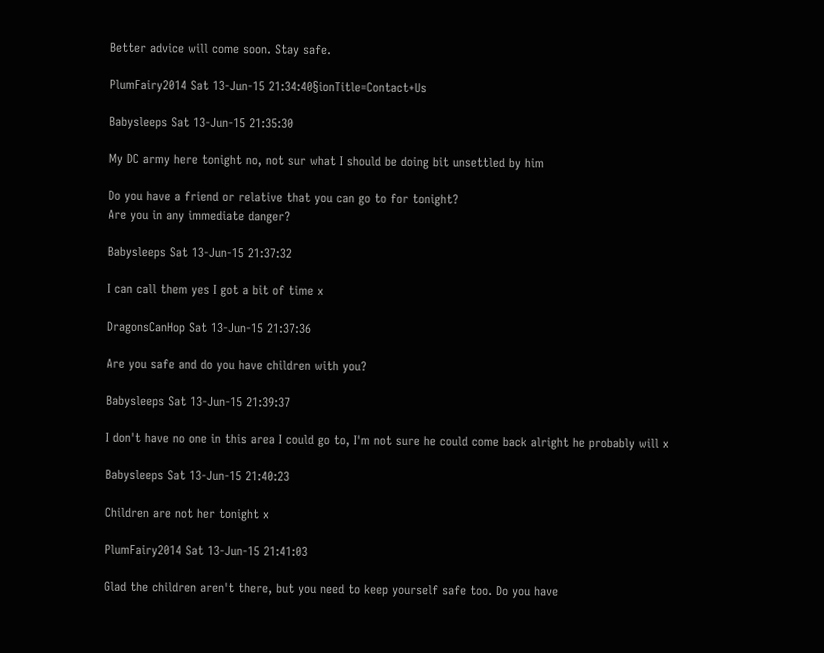Better advice will come soon. Stay safe.

PlumFairy2014 Sat 13-Jun-15 21:34:40§ionTitle=Contact+Us

Babysleeps Sat 13-Jun-15 21:35:30

My DC army here tonight no, not sur what I should be doing bit unsettled by him

Do you have a friend or relative that you can go to for tonight?
Are you in any immediate danger?

Babysleeps Sat 13-Jun-15 21:37:32

I can call them yes I got a bit of time x

DragonsCanHop Sat 13-Jun-15 21:37:36

Are you safe and do you have children with you?

Babysleeps Sat 13-Jun-15 21:39:37

I don't have no one in this area I could go to, I'm not sure he could come back alright he probably will x

Babysleeps Sat 13-Jun-15 21:40:23

Children are not her tonight x

PlumFairy2014 Sat 13-Jun-15 21:41:03

Glad the children aren't there, but you need to keep yourself safe too. Do you have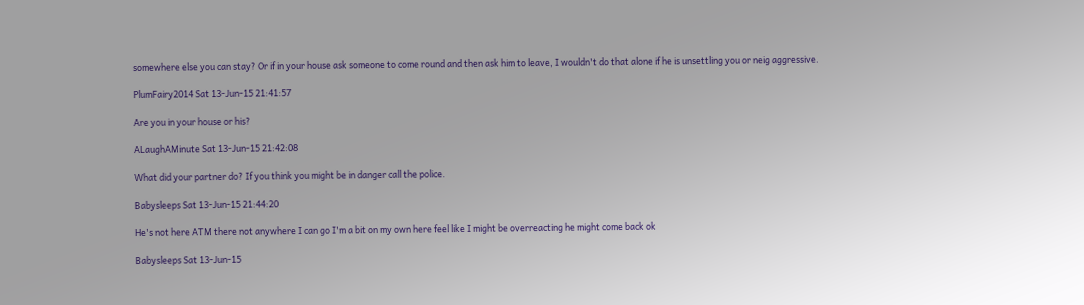somewhere else you can stay? Or if in your house ask someone to come round and then ask him to leave, I wouldn't do that alone if he is unsettling you or neig aggressive.

PlumFairy2014 Sat 13-Jun-15 21:41:57

Are you in your house or his?

ALaughAMinute Sat 13-Jun-15 21:42:08

What did your partner do? If you think you might be in danger call the police.

Babysleeps Sat 13-Jun-15 21:44:20

He's not here ATM there not anywhere I can go I'm a bit on my own here feel like I might be overreacting he might come back ok

Babysleeps Sat 13-Jun-15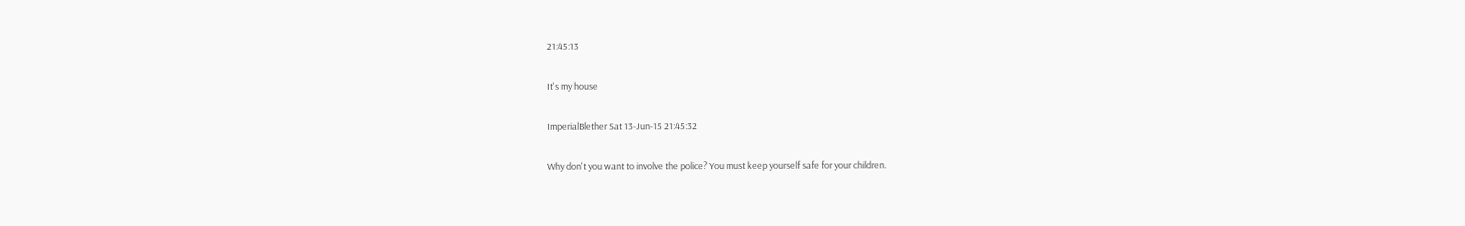21:45:13

It's my house

ImperialBlether Sat 13-Jun-15 21:45:32

Why don't you want to involve the police? You must keep yourself safe for your children.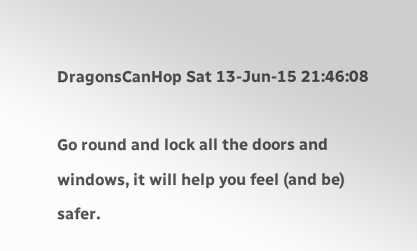DragonsCanHop Sat 13-Jun-15 21:46:08

Go round and lock all the doors and windows, it will help you feel (and be) safer.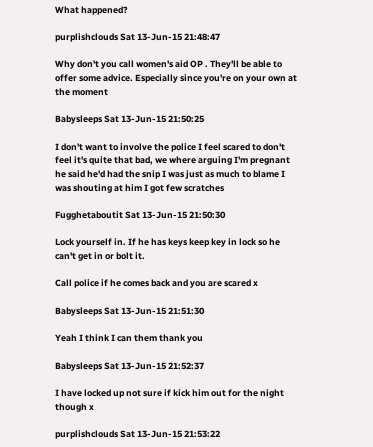What happened?

purplishclouds Sat 13-Jun-15 21:48:47

Why don't you call women's aid OP . They'll be able to offer some advice. Especially since you're on your own at the moment

Babysleeps Sat 13-Jun-15 21:50:25

I don't want to involve the police I feel scared to don't feel it's quite that bad, we where arguing I'm pregnant he said he'd had the snip I was just as much to blame I was shouting at him I got few scratches

Fugghetaboutit Sat 13-Jun-15 21:50:30

Lock yourself in. If he has keys keep key in lock so he can't get in or bolt it.

Call police if he comes back and you are scared x

Babysleeps Sat 13-Jun-15 21:51:30

Yeah I think I can them thank you

Babysleeps Sat 13-Jun-15 21:52:37

I have locked up not sure if kick him out for the night though x

purplishclouds Sat 13-Jun-15 21:53:22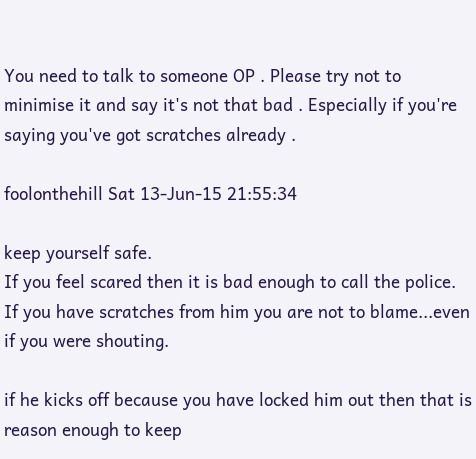You need to talk to someone OP . Please try not to minimise it and say it's not that bad . Especially if you're saying you've got scratches already .

foolonthehill Sat 13-Jun-15 21:55:34

keep yourself safe.
If you feel scared then it is bad enough to call the police.
If you have scratches from him you are not to blame...even if you were shouting.

if he kicks off because you have locked him out then that is reason enough to keep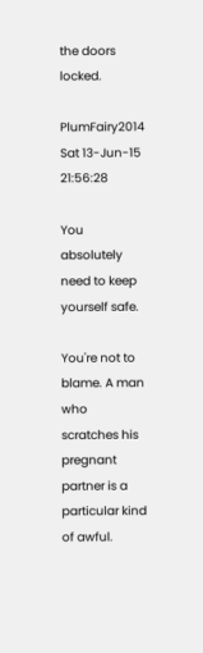the doors locked.

PlumFairy2014 Sat 13-Jun-15 21:56:28

You absolutely need to keep yourself safe.

You're not to blame. A man who scratches his pregnant partner is a particular kind of awful.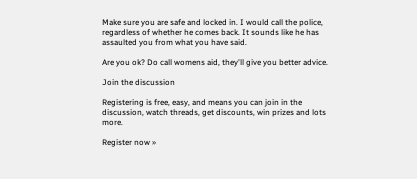Make sure you are safe and locked in. I would call the police, regardless of whether he comes back. It sounds like he has assaulted you from what you have said.

Are you ok? Do call womens aid, they'll give you better advice.

Join the discussion

Registering is free, easy, and means you can join in the discussion, watch threads, get discounts, win prizes and lots more.

Register now »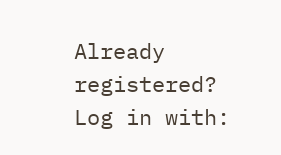Already registered? Log in with: